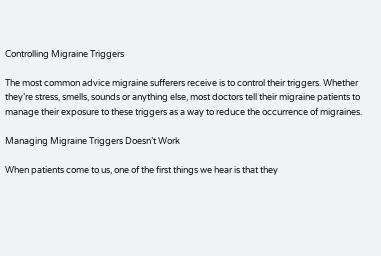Controlling Migraine Triggers

The most common advice migraine sufferers receive is to control their triggers. Whether they’re stress, smells, sounds or anything else, most doctors tell their migraine patients to manage their exposure to these triggers as a way to reduce the occurrence of migraines.

Managing Migraine Triggers Doesn’t Work

When patients come to us, one of the first things we hear is that they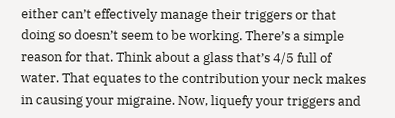either can’t effectively manage their triggers or that doing so doesn’t seem to be working. There’s a simple reason for that. Think about a glass that’s 4/5 full of water. That equates to the contribution your neck makes in causing your migraine. Now, liquefy your triggers and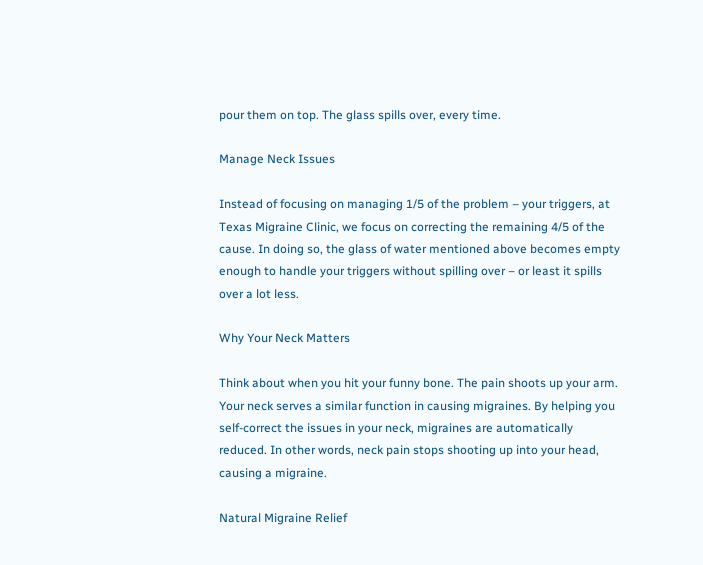pour them on top. The glass spills over, every time.

Manage Neck Issues

Instead of focusing on managing 1/5 of the problem – your triggers, at Texas Migraine Clinic, we focus on correcting the remaining 4/5 of the cause. In doing so, the glass of water mentioned above becomes empty enough to handle your triggers without spilling over – or least it spills over a lot less.

Why Your Neck Matters

Think about when you hit your funny bone. The pain shoots up your arm. Your neck serves a similar function in causing migraines. By helping you self-correct the issues in your neck, migraines are automatically reduced. In other words, neck pain stops shooting up into your head, causing a migraine.

Natural Migraine Relief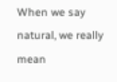When we say natural, we really mean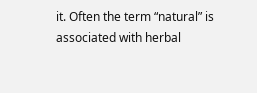it. Often the term “natural” is associated with herbal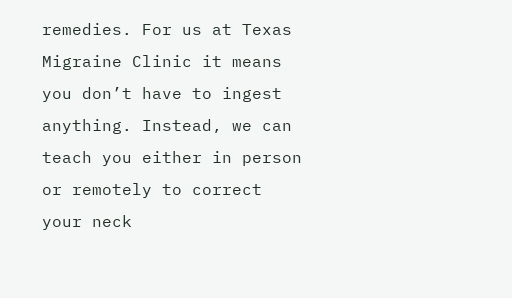remedies. For us at Texas Migraine Clinic it means you don’t have to ingest anything. Instead, we can teach you either in person or remotely to correct your neck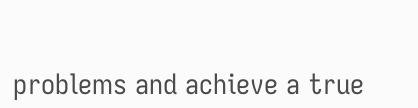problems and achieve a true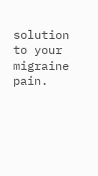solution to your migraine pain.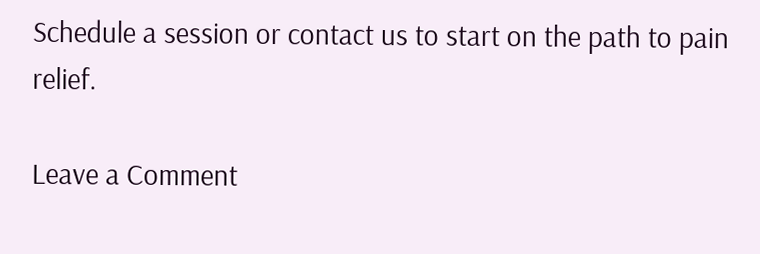Schedule a session or contact us to start on the path to pain relief.

Leave a Comment